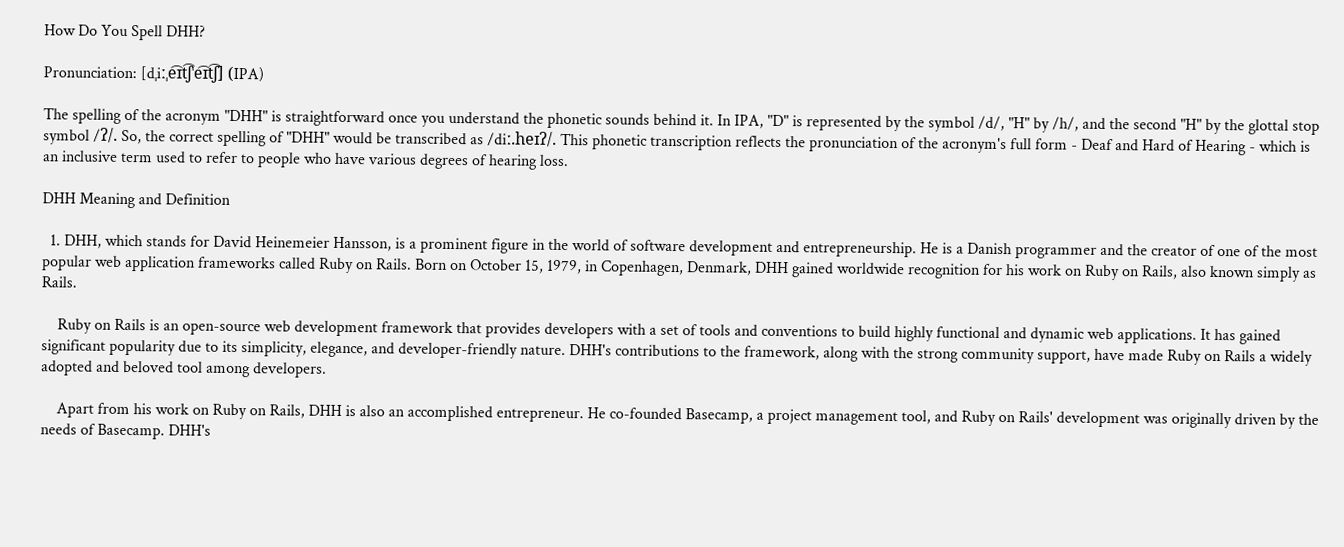How Do You Spell DHH?

Pronunciation: [dˌiːˌe͡ɪt͡ʃˈe͡ɪt͡ʃ] (IPA)

The spelling of the acronym "DHH" is straightforward once you understand the phonetic sounds behind it. In IPA, "D" is represented by the symbol /d/, "H" by /h/, and the second "H" by the glottal stop symbol /ʔ/. So, the correct spelling of "DHH" would be transcribed as /diː.heɪʔ/. This phonetic transcription reflects the pronunciation of the acronym's full form - Deaf and Hard of Hearing - which is an inclusive term used to refer to people who have various degrees of hearing loss.

DHH Meaning and Definition

  1. DHH, which stands for David Heinemeier Hansson, is a prominent figure in the world of software development and entrepreneurship. He is a Danish programmer and the creator of one of the most popular web application frameworks called Ruby on Rails. Born on October 15, 1979, in Copenhagen, Denmark, DHH gained worldwide recognition for his work on Ruby on Rails, also known simply as Rails.

    Ruby on Rails is an open-source web development framework that provides developers with a set of tools and conventions to build highly functional and dynamic web applications. It has gained significant popularity due to its simplicity, elegance, and developer-friendly nature. DHH's contributions to the framework, along with the strong community support, have made Ruby on Rails a widely adopted and beloved tool among developers.

    Apart from his work on Ruby on Rails, DHH is also an accomplished entrepreneur. He co-founded Basecamp, a project management tool, and Ruby on Rails' development was originally driven by the needs of Basecamp. DHH's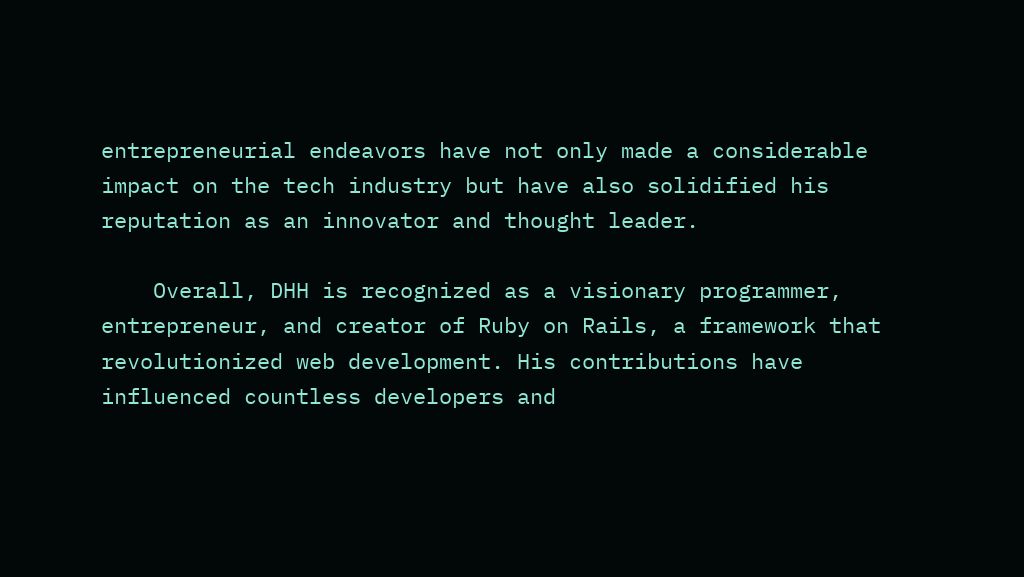entrepreneurial endeavors have not only made a considerable impact on the tech industry but have also solidified his reputation as an innovator and thought leader.

    Overall, DHH is recognized as a visionary programmer, entrepreneur, and creator of Ruby on Rails, a framework that revolutionized web development. His contributions have influenced countless developers and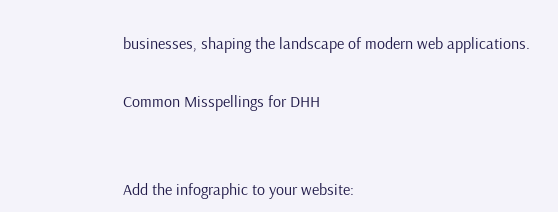businesses, shaping the landscape of modern web applications.

Common Misspellings for DHH


Add the infographic to your website: